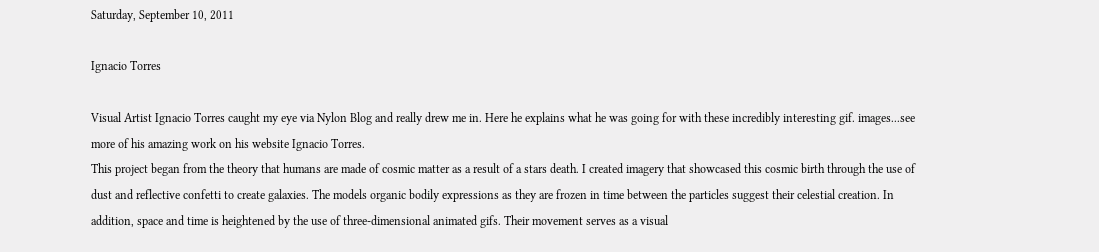Saturday, September 10, 2011

Ignacio Torres

Visual Artist Ignacio Torres caught my eye via Nylon Blog and really drew me in. Here he explains what he was going for with these incredibly interesting gif. images...see more of his amazing work on his website Ignacio Torres.
This project began from the theory that humans are made of cosmic matter as a result of a stars death. I created imagery that showcased this cosmic birth through the use of dust and reflective confetti to create galaxies. The models organic bodily expressions as they are frozen in time between the particles suggest their celestial creation. In addition, space and time is heightened by the use of three-dimensional animated gifs. Their movement serves as a visual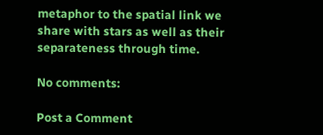metaphor to the spatial link we share with stars as well as their separateness through time.

No comments:

Post a Comment